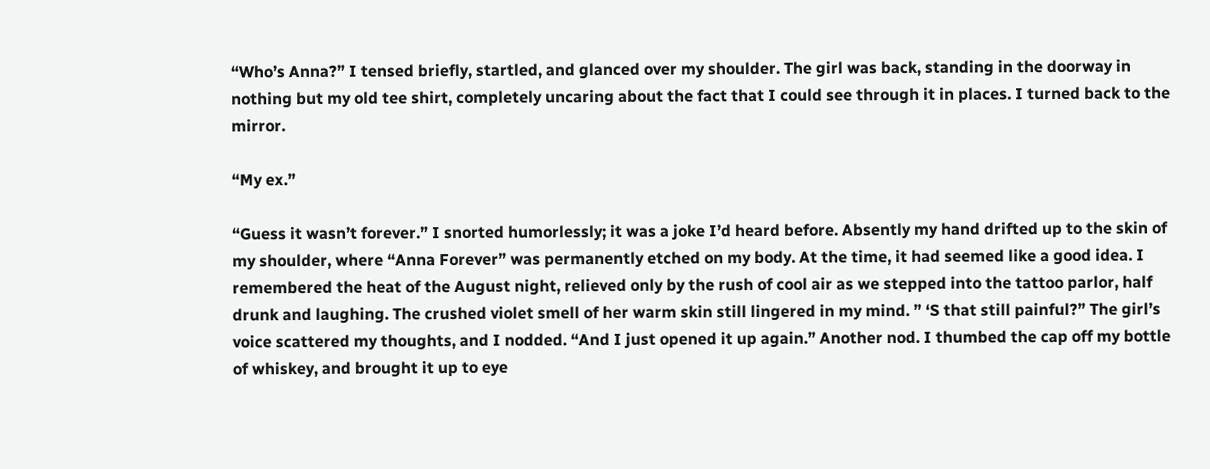“Who’s Anna?” I tensed briefly, startled, and glanced over my shoulder. The girl was back, standing in the doorway in nothing but my old tee shirt, completely uncaring about the fact that I could see through it in places. I turned back to the mirror.

“My ex.”

“Guess it wasn’t forever.” I snorted humorlessly; it was a joke I’d heard before. Absently my hand drifted up to the skin of my shoulder, where “Anna Forever” was permanently etched on my body. At the time, it had seemed like a good idea. I remembered the heat of the August night, relieved only by the rush of cool air as we stepped into the tattoo parlor, half drunk and laughing. The crushed violet smell of her warm skin still lingered in my mind. ” ‘S that still painful?” The girl’s voice scattered my thoughts, and I nodded. “And I just opened it up again.” Another nod. I thumbed the cap off my bottle of whiskey, and brought it up to eye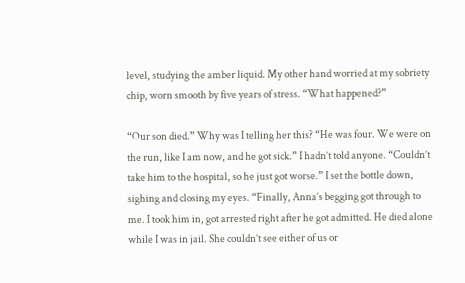level, studying the amber liquid. My other hand worried at my sobriety chip, worn smooth by five years of stress. “What happened?”

“Our son died.” Why was I telling her this? “He was four. We were on the run, like I am now, and he got sick.” I hadn’t told anyone. “Couldn’t take him to the hospital, so he just got worse.” I set the bottle down, sighing and closing my eyes. “Finally, Anna’s begging got through to me. I took him in, got arrested right after he got admitted. He died alone while I was in jail. She couldn’t see either of us or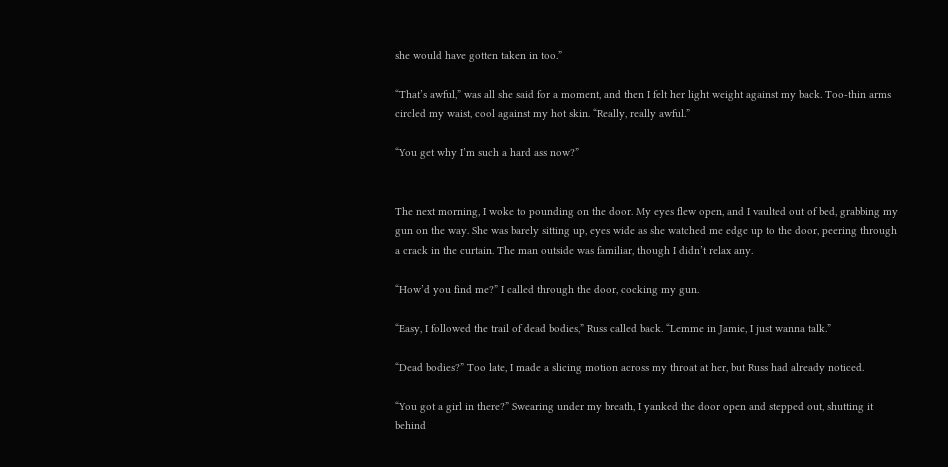she would have gotten taken in too.”

“That’s awful,” was all she said for a moment, and then I felt her light weight against my back. Too-thin arms circled my waist, cool against my hot skin. “Really, really awful.”

“You get why I’m such a hard ass now?”


The next morning, I woke to pounding on the door. My eyes flew open, and I vaulted out of bed, grabbing my gun on the way. She was barely sitting up, eyes wide as she watched me edge up to the door, peering through a crack in the curtain. The man outside was familiar, though I didn’t relax any.

“How’d you find me?” I called through the door, cocking my gun.

“Easy, I followed the trail of dead bodies,” Russ called back. “Lemme in Jamie, I just wanna talk.”

“Dead bodies?” Too late, I made a slicing motion across my throat at her, but Russ had already noticed.

“You got a girl in there?” Swearing under my breath, I yanked the door open and stepped out, shutting it behind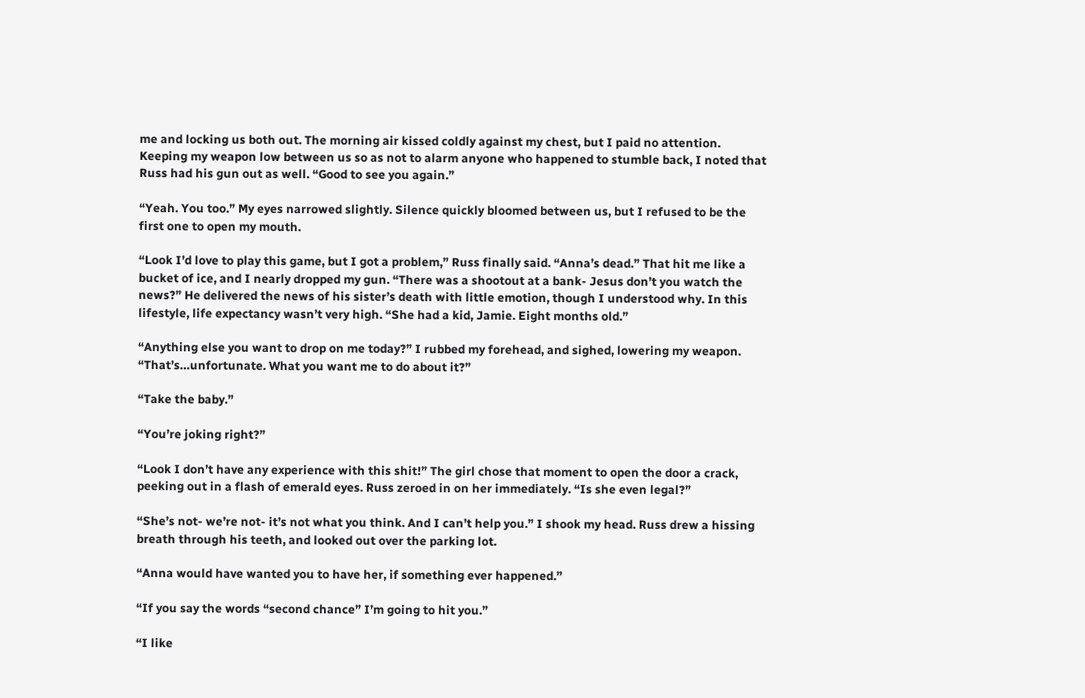me and locking us both out. The morning air kissed coldly against my chest, but I paid no attention. Keeping my weapon low between us so as not to alarm anyone who happened to stumble back, I noted that Russ had his gun out as well. “Good to see you again.”

“Yeah. You too.” My eyes narrowed slightly. Silence quickly bloomed between us, but I refused to be the first one to open my mouth.

“Look I’d love to play this game, but I got a problem,” Russ finally said. “Anna’s dead.” That hit me like a bucket of ice, and I nearly dropped my gun. “There was a shootout at a bank- Jesus don’t you watch the news?” He delivered the news of his sister’s death with little emotion, though I understood why. In this lifestyle, life expectancy wasn’t very high. “She had a kid, Jamie. Eight months old.”

“Anything else you want to drop on me today?” I rubbed my forehead, and sighed, lowering my weapon. “That’s…unfortunate. What you want me to do about it?”

“Take the baby.”

“You’re joking right?”

“Look I don’t have any experience with this shit!” The girl chose that moment to open the door a crack, peeking out in a flash of emerald eyes. Russ zeroed in on her immediately. “Is she even legal?”

“She’s not- we’re not- it’s not what you think. And I can’t help you.” I shook my head. Russ drew a hissing breath through his teeth, and looked out over the parking lot.

“Anna would have wanted you to have her, if something ever happened.”

“If you say the words “second chance” I’m going to hit you.”

“I like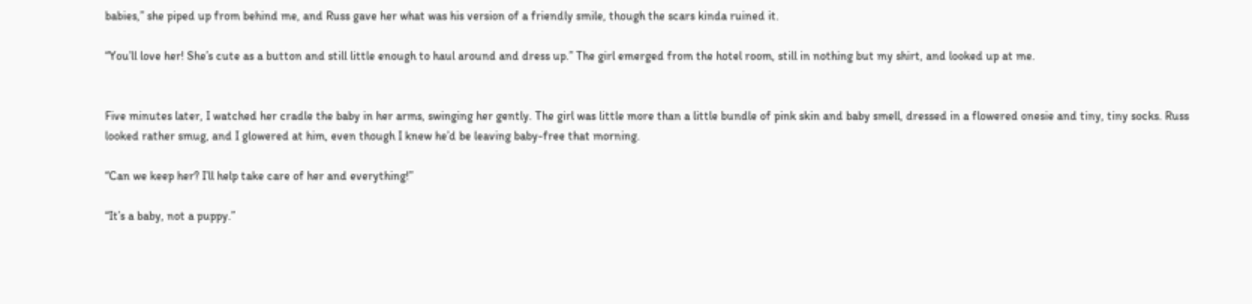babies,” she piped up from behind me, and Russ gave her what was his version of a friendly smile, though the scars kinda ruined it.

“You’ll love her! She’s cute as a button and still little enough to haul around and dress up.” The girl emerged from the hotel room, still in nothing but my shirt, and looked up at me.


Five minutes later, I watched her cradle the baby in her arms, swinging her gently. The girl was little more than a little bundle of pink skin and baby smell, dressed in a flowered onesie and tiny, tiny socks. Russ looked rather smug, and I glowered at him, even though I knew he’d be leaving baby-free that morning.

“Can we keep her? I’ll help take care of her and everything!”

“It’s a baby, not a puppy.”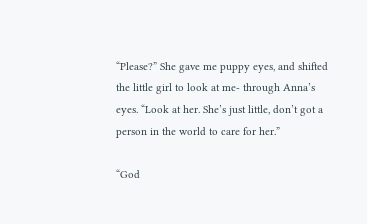“Please?” She gave me puppy eyes, and shifted the little girl to look at me- through Anna’s eyes. “Look at her. She’s just little, don’t got a person in the world to care for her.”

“God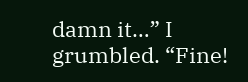damn it…” I grumbled. “Fine!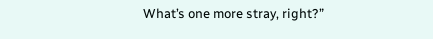What’s one more stray, right?”